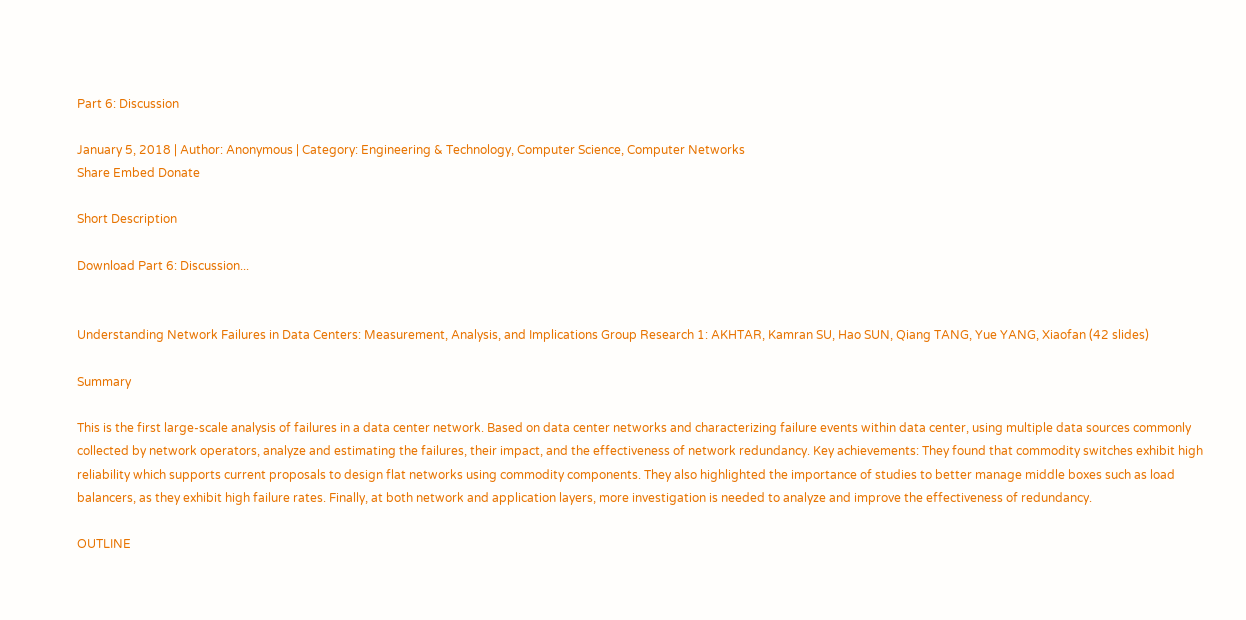Part 6: Discussion

January 5, 2018 | Author: Anonymous | Category: Engineering & Technology, Computer Science, Computer Networks
Share Embed Donate

Short Description

Download Part 6: Discussion...


Understanding Network Failures in Data Centers: Measurement, Analysis, and Implications Group Research 1: AKHTAR, Kamran SU, Hao SUN, Qiang TANG, Yue YANG, Xiaofan (42 slides)

Summary

This is the first large-scale analysis of failures in a data center network. Based on data center networks and characterizing failure events within data center, using multiple data sources commonly collected by network operators, analyze and estimating the failures, their impact, and the effectiveness of network redundancy. Key achievements: They found that commodity switches exhibit high reliability which supports current proposals to design flat networks using commodity components. They also highlighted the importance of studies to better manage middle boxes such as load balancers, as they exhibit high failure rates. Finally, at both network and application layers, more investigation is needed to analyze and improve the effectiveness of redundancy.

OUTLINE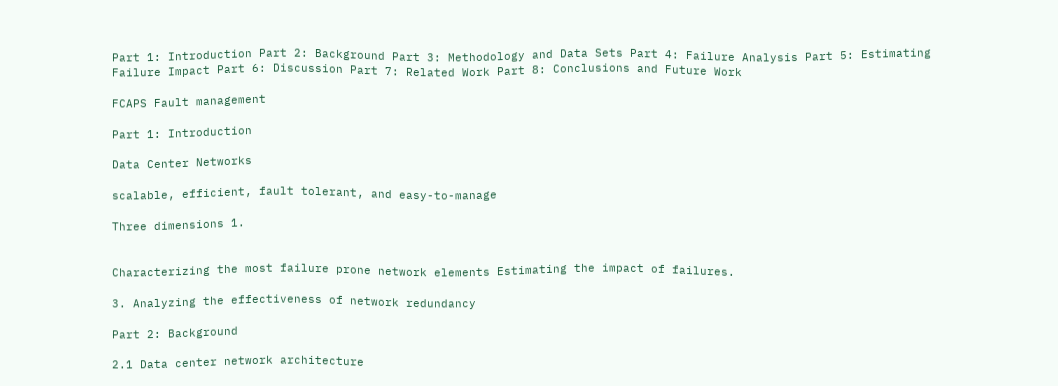Part 1: Introduction Part 2: Background Part 3: Methodology and Data Sets Part 4: Failure Analysis Part 5: Estimating Failure Impact Part 6: Discussion Part 7: Related Work Part 8: Conclusions and Future Work

FCAPS Fault management

Part 1: Introduction

Data Center Networks

scalable, efficient, fault tolerant, and easy-to-manage

Three dimensions 1.


Characterizing the most failure prone network elements Estimating the impact of failures.

3. Analyzing the effectiveness of network redundancy

Part 2: Background

2.1 Data center network architecture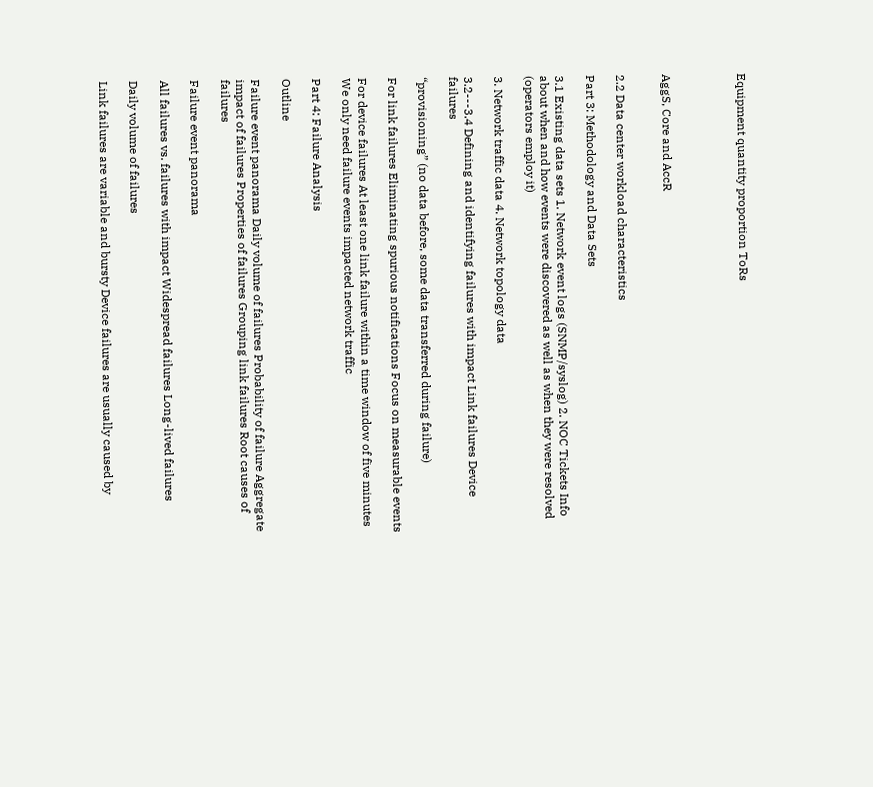Equipment quantity proportion ToRs




AggS, Core and AccR


2.2 Data center workload characteristics

Part 3: Methodology and Data Sets

3.1 Existing data sets 1. Network event logs (SNMP/syslog) 2. NOC Tickets Info about when and how events were discovered as well as when they were resolved (operators employ it)

3. Network traffic data 4. Network topology data

3.2---3.4 Defining and identifying failures with impact Link failures Device failures

“provisioning” (no data before, some data transferred during failure)

For link failures Eliminating spurious notifications Focus on measurable events

For device failures At least one link failure within a time window of five minutes We only need failure events impacted network traffic

Part 4: Failure Analysis

Outline

Failure event panorama Daily volume of failures Probability of failure Aggregate impact of failures Properties of failures Grouping link failures Root causes of failures

Failure event panorama

All failures vs. failures with impact Widespread failures Long-lived failures

Daily volume of failures

Link failures are variable and bursty Device failures are usually caused by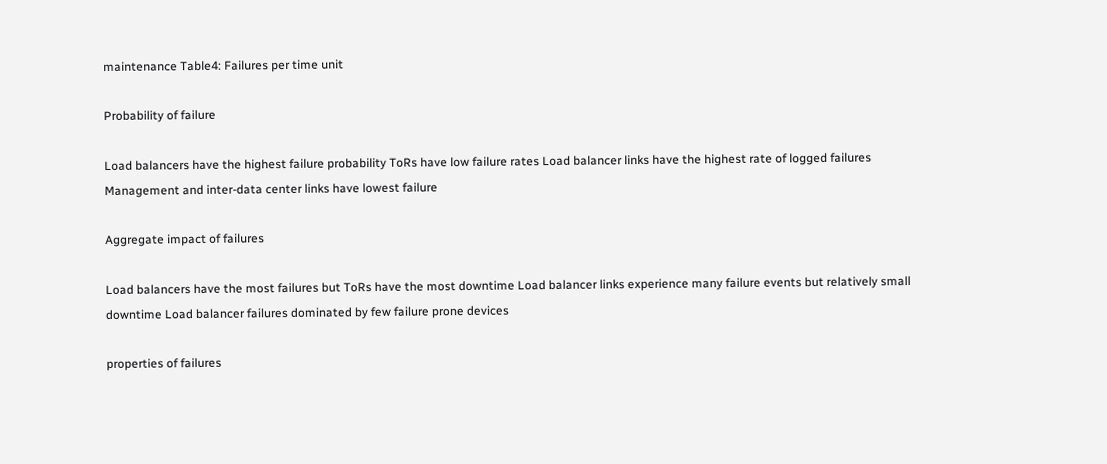maintenance Table4: Failures per time unit

Probability of failure

Load balancers have the highest failure probability ToRs have low failure rates Load balancer links have the highest rate of logged failures Management and inter-data center links have lowest failure

Aggregate impact of failures

Load balancers have the most failures but ToRs have the most downtime Load balancer links experience many failure events but relatively small downtime Load balancer failures dominated by few failure prone devices

properties of failures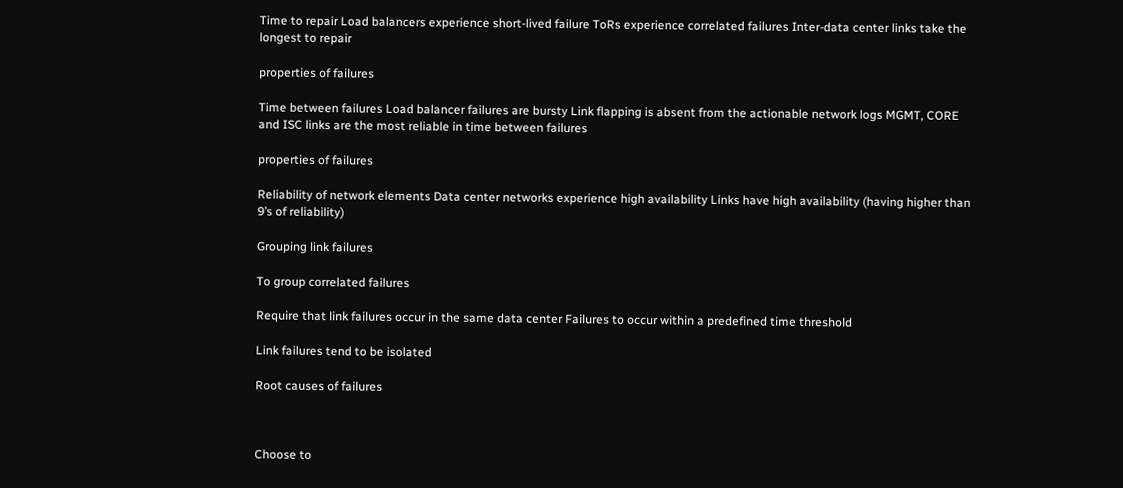Time to repair Load balancers experience short-lived failure ToRs experience correlated failures Inter-data center links take the longest to repair

properties of failures

Time between failures Load balancer failures are bursty Link flapping is absent from the actionable network logs MGMT, CORE and ISC links are the most reliable in time between failures

properties of failures

Reliability of network elements Data center networks experience high availability Links have high availability (having higher than 9’s of reliability)

Grouping link failures

To group correlated failures

Require that link failures occur in the same data center Failures to occur within a predefined time threshold

Link failures tend to be isolated

Root causes of failures



Choose to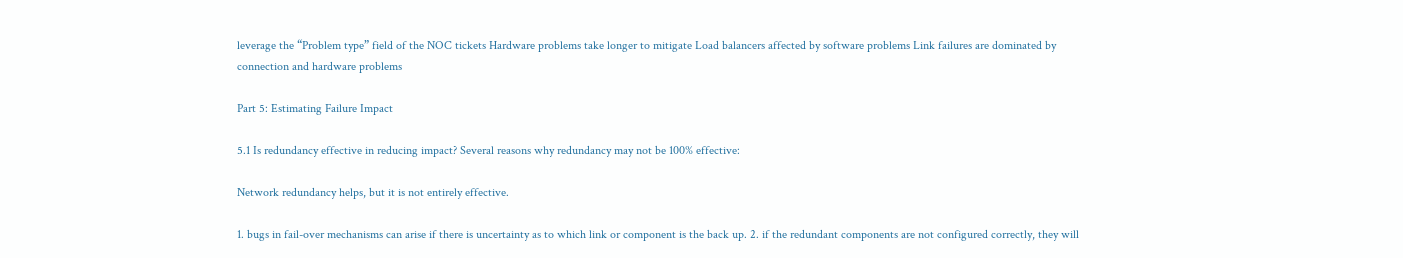leverage the “Problem type” field of the NOC tickets Hardware problems take longer to mitigate Load balancers affected by software problems Link failures are dominated by connection and hardware problems

Part 5: Estimating Failure Impact

5.1 Is redundancy effective in reducing impact? Several reasons why redundancy may not be 100% effective:

Network redundancy helps, but it is not entirely effective.

1. bugs in fail-over mechanisms can arise if there is uncertainty as to which link or component is the back up. 2. if the redundant components are not configured correctly, they will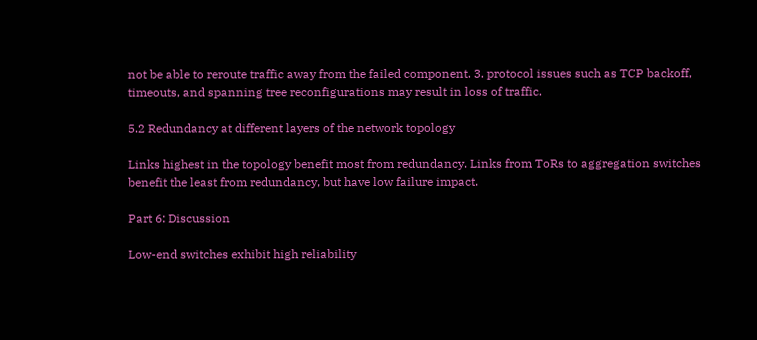not be able to reroute traffic away from the failed component. 3. protocol issues such as TCP backoff, timeouts, and spanning tree reconfigurations may result in loss of traffic.

5.2 Redundancy at different layers of the network topology

Links highest in the topology benefit most from redundancy. Links from ToRs to aggregation switches benefit the least from redundancy, but have low failure impact.

Part 6: Discussion

Low-end switches exhibit high reliability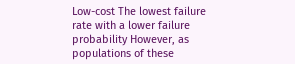Low-cost The lowest failure rate with a lower failure probability However, as populations of these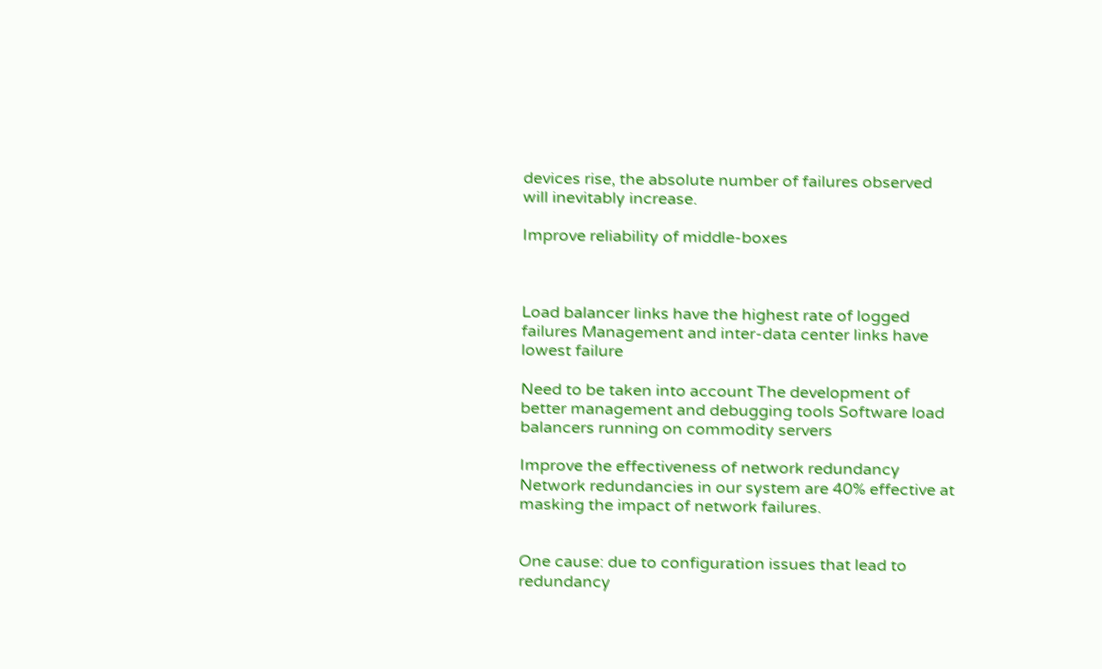devices rise, the absolute number of failures observed will inevitably increase.

Improve reliability of middle-boxes



Load balancer links have the highest rate of logged failures Management and inter-data center links have lowest failure

Need to be taken into account The development of better management and debugging tools Software load balancers running on commodity servers

Improve the effectiveness of network redundancy Network redundancies in our system are 40% effective at masking the impact of network failures.


One cause: due to configuration issues that lead to redundancy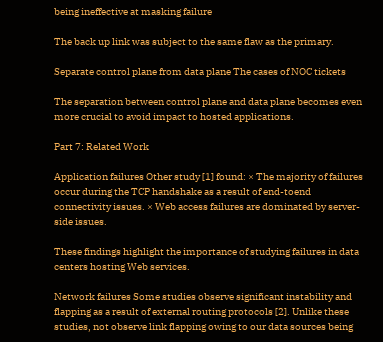being ineffective at masking failure

The back up link was subject to the same flaw as the primary.

Separate control plane from data plane The cases of NOC tickets

The separation between control plane and data plane becomes even more crucial to avoid impact to hosted applications.

Part 7: Related Work

Application failures Other study [1] found: × The majority of failures occur during the TCP handshake as a result of end-toend connectivity issues. × Web access failures are dominated by server-side issues.

These findings highlight the importance of studying failures in data centers hosting Web services.

Network failures Some studies observe significant instability and flapping as a result of external routing protocols [2]. Unlike these studies, not observe link flapping owing to our data sources being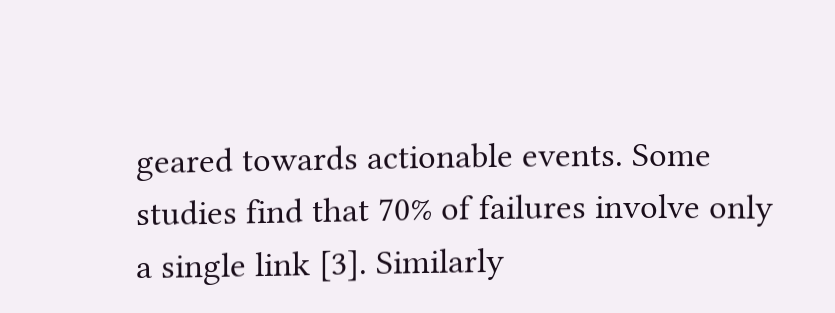geared towards actionable events. Some studies find that 70% of failures involve only a single link [3]. Similarly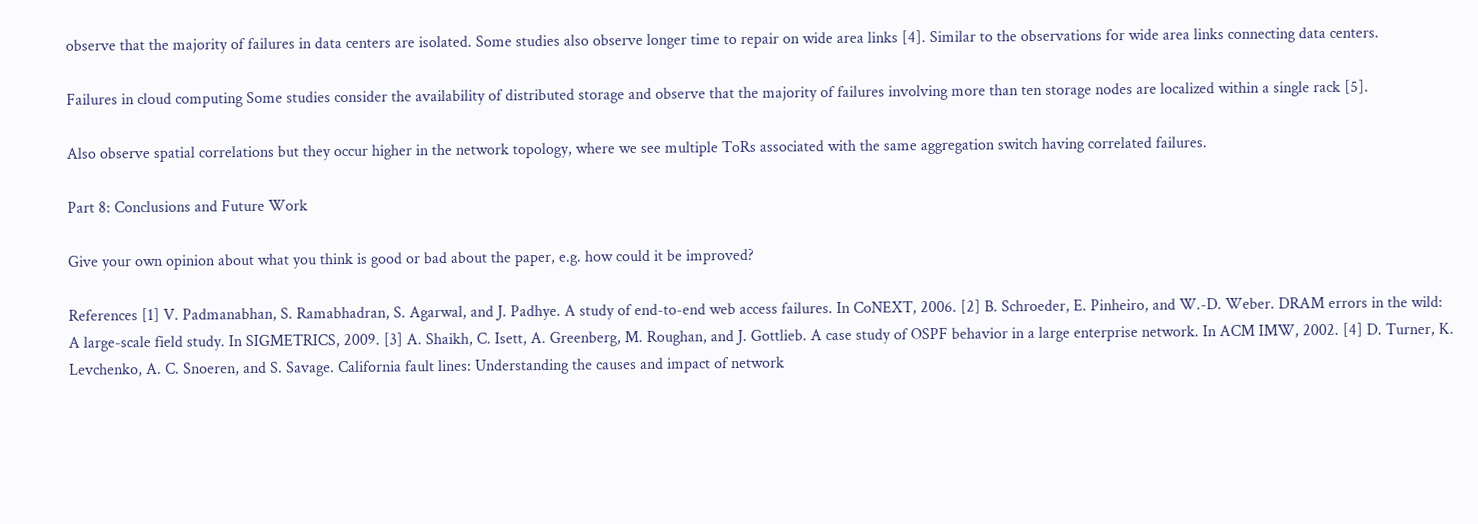observe that the majority of failures in data centers are isolated. Some studies also observe longer time to repair on wide area links [4]. Similar to the observations for wide area links connecting data centers.

Failures in cloud computing Some studies consider the availability of distributed storage and observe that the majority of failures involving more than ten storage nodes are localized within a single rack [5].

Also observe spatial correlations but they occur higher in the network topology, where we see multiple ToRs associated with the same aggregation switch having correlated failures.

Part 8: Conclusions and Future Work

Give your own opinion about what you think is good or bad about the paper, e.g. how could it be improved?

References [1] V. Padmanabhan, S. Ramabhadran, S. Agarwal, and J. Padhye. A study of end-to-end web access failures. In CoNEXT, 2006. [2] B. Schroeder, E. Pinheiro, and W.-D. Weber. DRAM errors in the wild: A large-scale field study. In SIGMETRICS, 2009. [3] A. Shaikh, C. Isett, A. Greenberg, M. Roughan, and J. Gottlieb. A case study of OSPF behavior in a large enterprise network. In ACM IMW, 2002. [4] D. Turner, K. Levchenko, A. C. Snoeren, and S. Savage. California fault lines: Understanding the causes and impact of network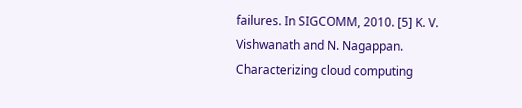failures. In SIGCOMM, 2010. [5] K. V. Vishwanath and N. Nagappan. Characterizing cloud computing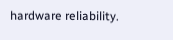hardware reliability.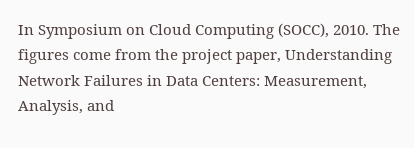In Symposium on Cloud Computing (SOCC), 2010. The figures come from the project paper, Understanding Network Failures in Data Centers: Measurement, Analysis, and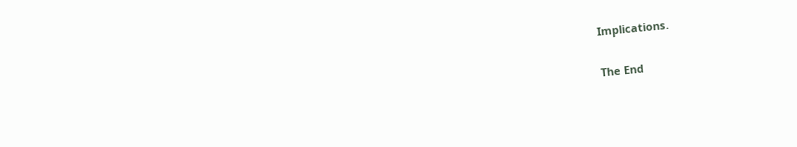Implications.

The End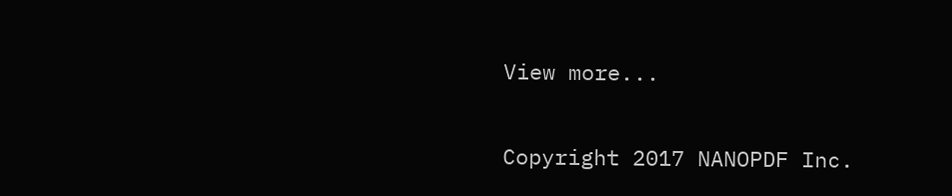View more...


Copyright 2017 NANOPDF Inc.